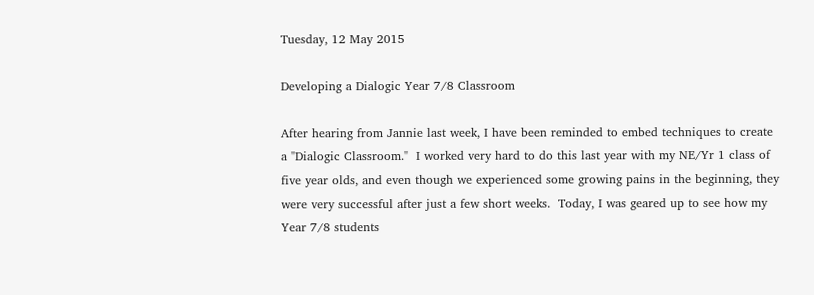Tuesday, 12 May 2015

Developing a Dialogic Year 7/8 Classroom

After hearing from Jannie last week, I have been reminded to embed techniques to create a "Dialogic Classroom."  I worked very hard to do this last year with my NE/Yr 1 class of five year olds, and even though we experienced some growing pains in the beginning, they were very successful after just a few short weeks.  Today, I was geared up to see how my Year 7/8 students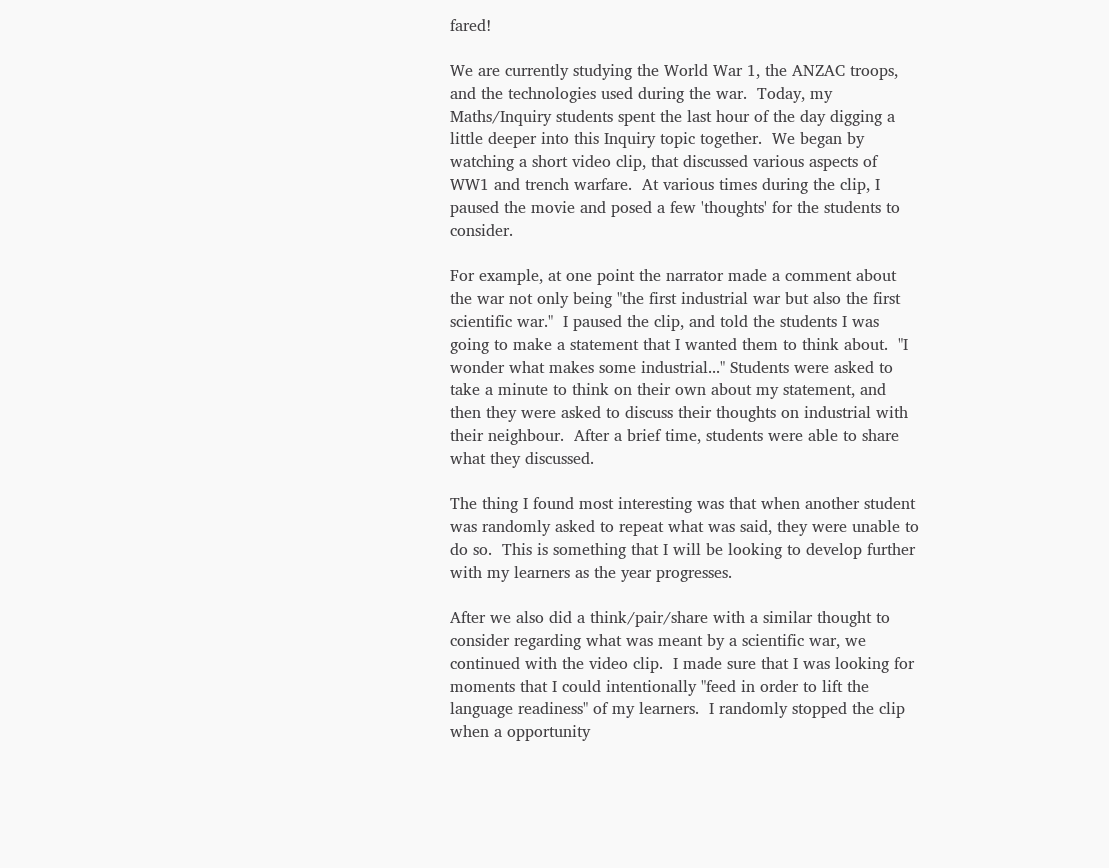fared!

We are currently studying the World War 1, the ANZAC troops, and the technologies used during the war.  Today, my Maths/Inquiry students spent the last hour of the day digging a little deeper into this Inquiry topic together.  We began by watching a short video clip, that discussed various aspects of WW1 and trench warfare.  At various times during the clip, I paused the movie and posed a few 'thoughts' for the students to consider.

For example, at one point the narrator made a comment about the war not only being "the first industrial war but also the first scientific war."  I paused the clip, and told the students I was going to make a statement that I wanted them to think about.  "I wonder what makes some industrial..." Students were asked to take a minute to think on their own about my statement, and then they were asked to discuss their thoughts on industrial with their neighbour.  After a brief time, students were able to share what they discussed.

The thing I found most interesting was that when another student was randomly asked to repeat what was said, they were unable to do so.  This is something that I will be looking to develop further with my learners as the year progresses.

After we also did a think/pair/share with a similar thought to consider regarding what was meant by a scientific war, we continued with the video clip.  I made sure that I was looking for moments that I could intentionally "feed in order to lift the language readiness" of my learners.  I randomly stopped the clip when a opportunity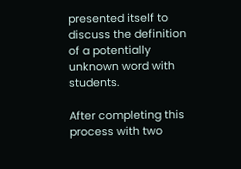presented itself to discuss the definition of a potentially unknown word with students.

After completing this process with two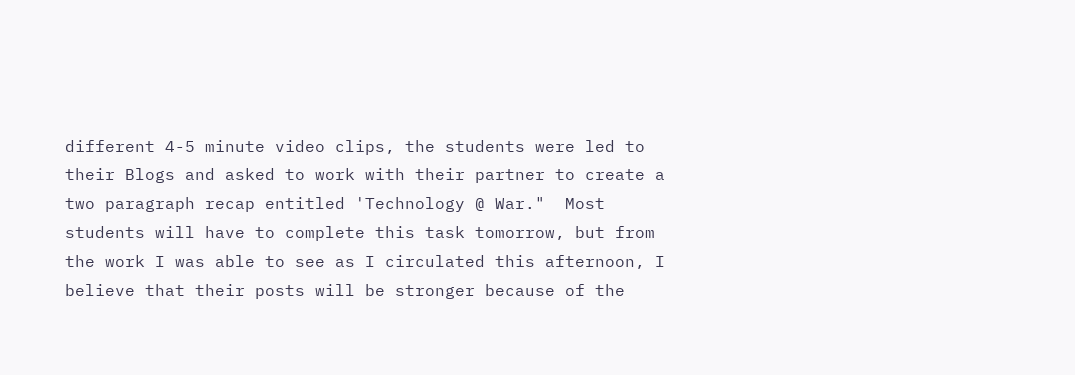different 4-5 minute video clips, the students were led to their Blogs and asked to work with their partner to create a two paragraph recap entitled 'Technology @ War."  Most students will have to complete this task tomorrow, but from the work I was able to see as I circulated this afternoon, I believe that their posts will be stronger because of the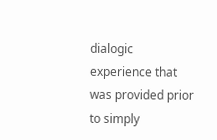dialogic experience that was provided prior to simply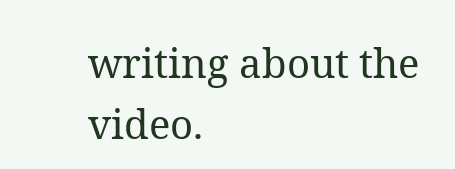writing about the video.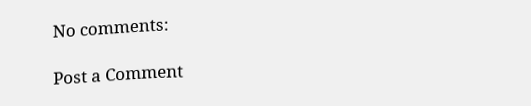No comments:

Post a Comment